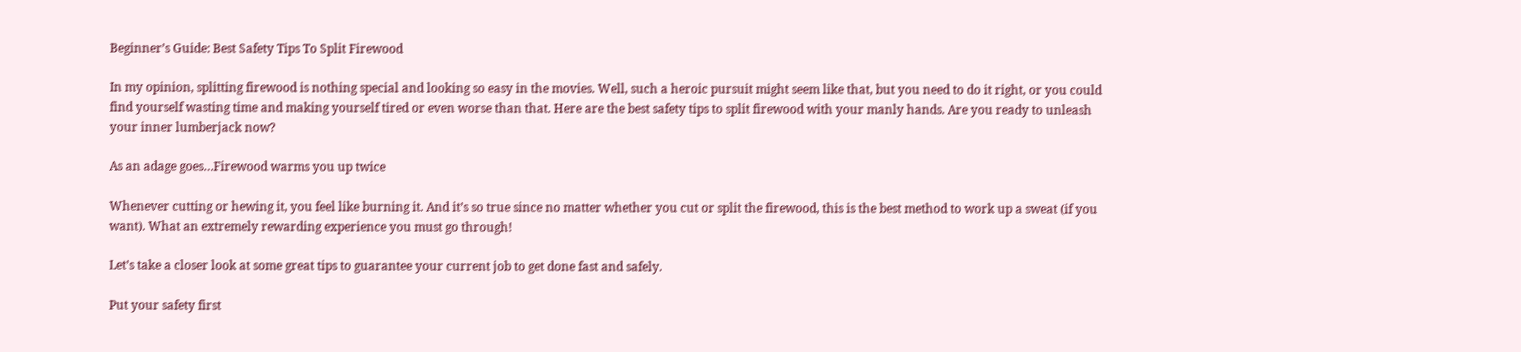Beginner’s Guide: Best Safety Tips To Split Firewood

In my opinion, splitting firewood is nothing special and looking so easy in the movies. Well, such a heroic pursuit might seem like that, but you need to do it right, or you could find yourself wasting time and making yourself tired or even worse than that. Here are the best safety tips to split firewood with your manly hands. Are you ready to unleash your inner lumberjack now?

As an adage goes…Firewood warms you up twice

Whenever cutting or hewing it, you feel like burning it. And it’s so true since no matter whether you cut or split the firewood, this is the best method to work up a sweat (if you want). What an extremely rewarding experience you must go through!

Let’s take a closer look at some great tips to guarantee your current job to get done fast and safely.

Put your safety first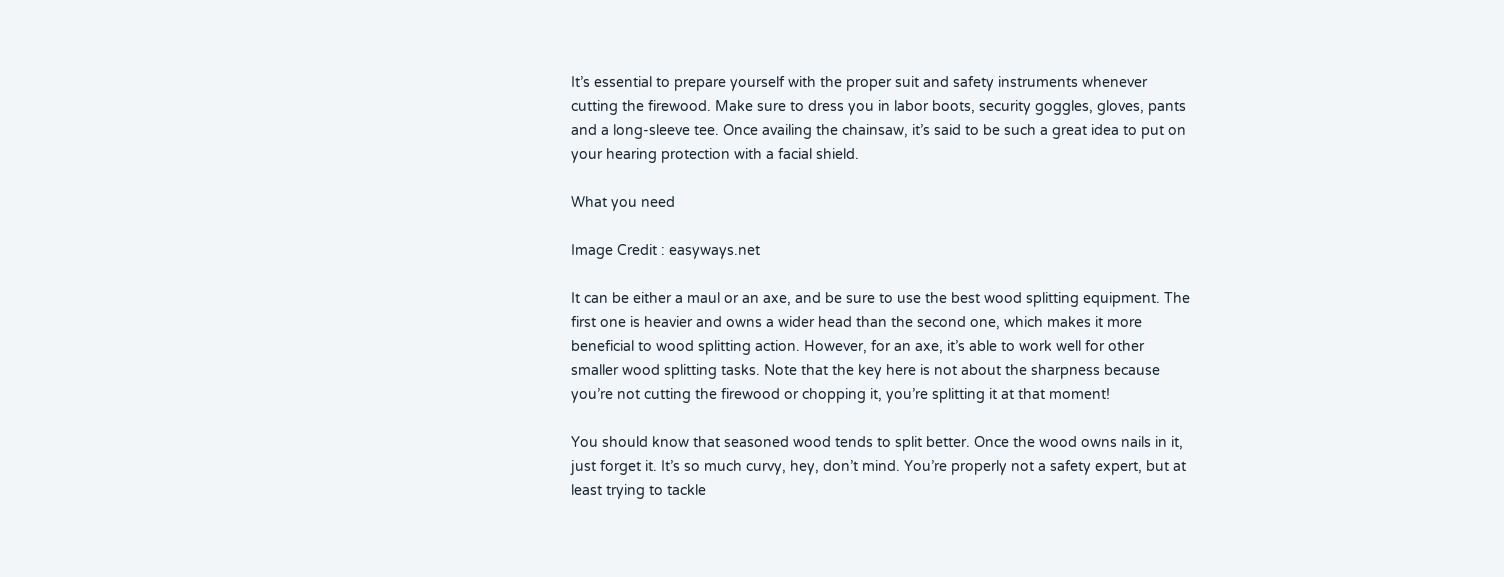It’s essential to prepare yourself with the proper suit and safety instruments whenever cutting the firewood. Make sure to dress you in labor boots, security goggles, gloves, pants and a long-sleeve tee. Once availing the chainsaw, it’s said to be such a great idea to put on your hearing protection with a facial shield.

What you need

Image Credit : easyways.net

It can be either a maul or an axe, and be sure to use the best wood splitting equipment. The first one is heavier and owns a wider head than the second one, which makes it more beneficial to wood splitting action. However, for an axe, it’s able to work well for other smaller wood splitting tasks. Note that the key here is not about the sharpness because you’re not cutting the firewood or chopping it, you’re splitting it at that moment!

You should know that seasoned wood tends to split better. Once the wood owns nails in it, just forget it. It’s so much curvy, hey, don’t mind. You’re properly not a safety expert, but at least trying to tackle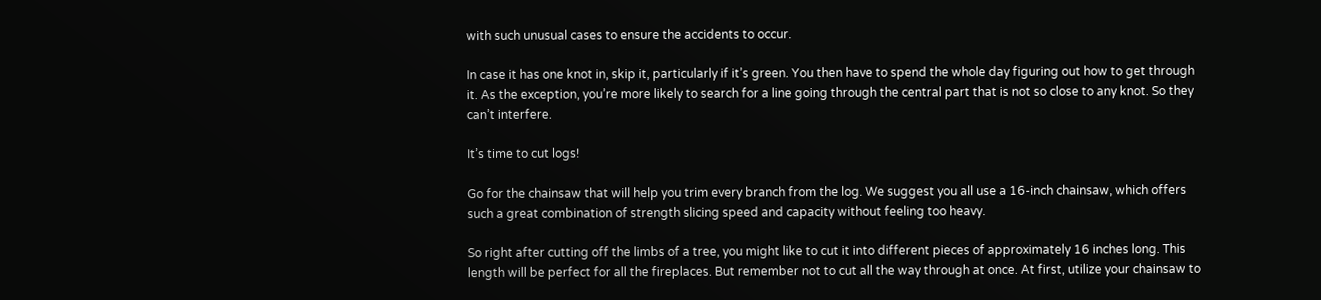with such unusual cases to ensure the accidents to occur.

In case it has one knot in, skip it, particularly if it’s green. You then have to spend the whole day figuring out how to get through it. As the exception, you’re more likely to search for a line going through the central part that is not so close to any knot. So they can’t interfere.

It’s time to cut logs!

Go for the chainsaw that will help you trim every branch from the log. We suggest you all use a 16-inch chainsaw, which offers such a great combination of strength slicing speed and capacity without feeling too heavy.

So right after cutting off the limbs of a tree, you might like to cut it into different pieces of approximately 16 inches long. This length will be perfect for all the fireplaces. But remember not to cut all the way through at once. At first, utilize your chainsaw to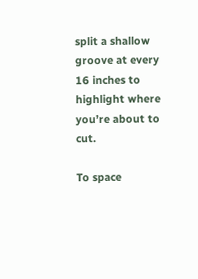split a shallow groove at every 16 inches to highlight where you’re about to cut.

To space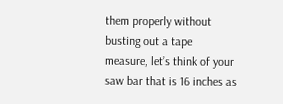them properly without busting out a tape measure, let’s think of your saw bar that is 16 inches as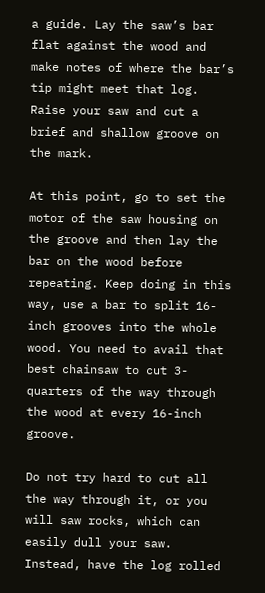a guide. Lay the saw’s bar flat against the wood and make notes of where the bar’s tip might meet that log. Raise your saw and cut a brief and shallow groove on the mark.

At this point, go to set the motor of the saw housing on the groove and then lay the bar on the wood before repeating. Keep doing in this way, use a bar to split 16-inch grooves into the whole wood. You need to avail that best chainsaw to cut 3-quarters of the way through the wood at every 16-inch groove.

Do not try hard to cut all the way through it, or you will saw rocks, which can easily dull your saw. Instead, have the log rolled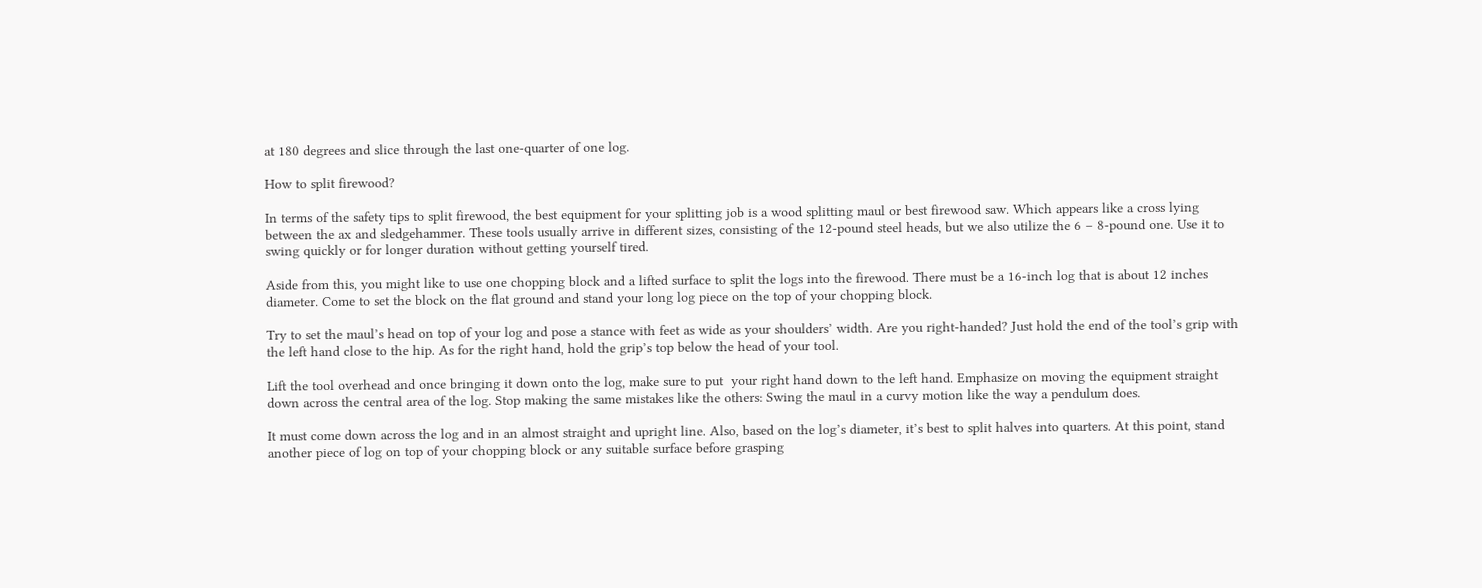at 180 degrees and slice through the last one-quarter of one log.

How to split firewood?

In terms of the safety tips to split firewood, the best equipment for your splitting job is a wood splitting maul or best firewood saw. Which appears like a cross lying between the ax and sledgehammer. These tools usually arrive in different sizes, consisting of the 12-pound steel heads, but we also utilize the 6 – 8-pound one. Use it to swing quickly or for longer duration without getting yourself tired.

Aside from this, you might like to use one chopping block and a lifted surface to split the logs into the firewood. There must be a 16-inch log that is about 12 inches diameter. Come to set the block on the flat ground and stand your long log piece on the top of your chopping block.

Try to set the maul’s head on top of your log and pose a stance with feet as wide as your shoulders’ width. Are you right-handed? Just hold the end of the tool’s grip with the left hand close to the hip. As for the right hand, hold the grip’s top below the head of your tool.

Lift the tool overhead and once bringing it down onto the log, make sure to put  your right hand down to the left hand. Emphasize on moving the equipment straight down across the central area of the log. Stop making the same mistakes like the others: Swing the maul in a curvy motion like the way a pendulum does.

It must come down across the log and in an almost straight and upright line. Also, based on the log’s diameter, it’s best to split halves into quarters. At this point, stand another piece of log on top of your chopping block or any suitable surface before grasping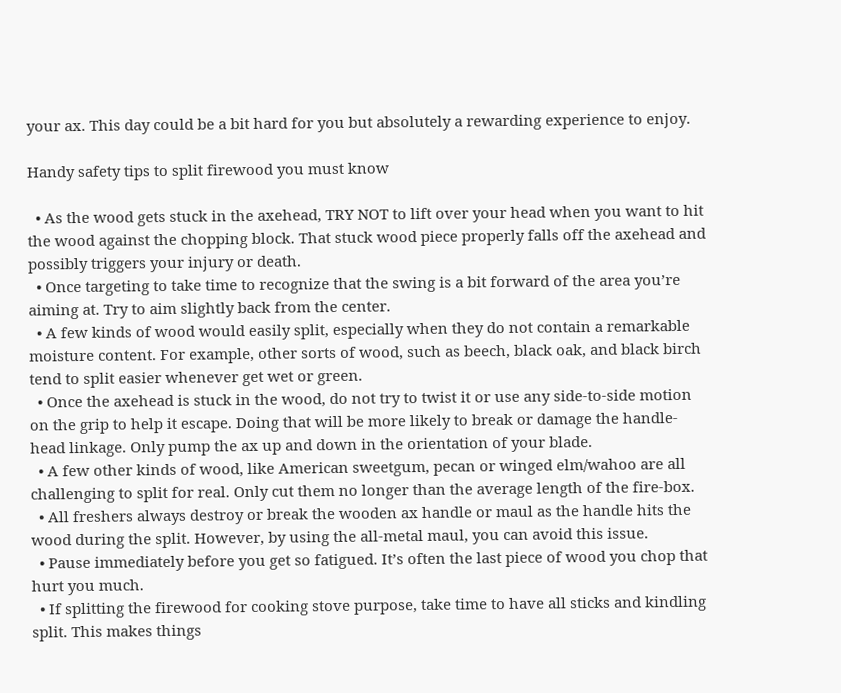your ax. This day could be a bit hard for you but absolutely a rewarding experience to enjoy.

Handy safety tips to split firewood you must know

  • As the wood gets stuck in the axehead, TRY NOT to lift over your head when you want to hit the wood against the chopping block. That stuck wood piece properly falls off the axehead and possibly triggers your injury or death.
  • Once targeting to take time to recognize that the swing is a bit forward of the area you’re aiming at. Try to aim slightly back from the center.
  • A few kinds of wood would easily split, especially when they do not contain a remarkable moisture content. For example, other sorts of wood, such as beech, black oak, and black birch tend to split easier whenever get wet or green.
  • Once the axehead is stuck in the wood, do not try to twist it or use any side-to-side motion on the grip to help it escape. Doing that will be more likely to break or damage the handle-head linkage. Only pump the ax up and down in the orientation of your blade.
  • A few other kinds of wood, like American sweetgum, pecan or winged elm/wahoo are all challenging to split for real. Only cut them no longer than the average length of the fire-box.
  • All freshers always destroy or break the wooden ax handle or maul as the handle hits the wood during the split. However, by using the all-metal maul, you can avoid this issue.
  • Pause immediately before you get so fatigued. It’s often the last piece of wood you chop that hurt you much.
  • If splitting the firewood for cooking stove purpose, take time to have all sticks and kindling split. This makes things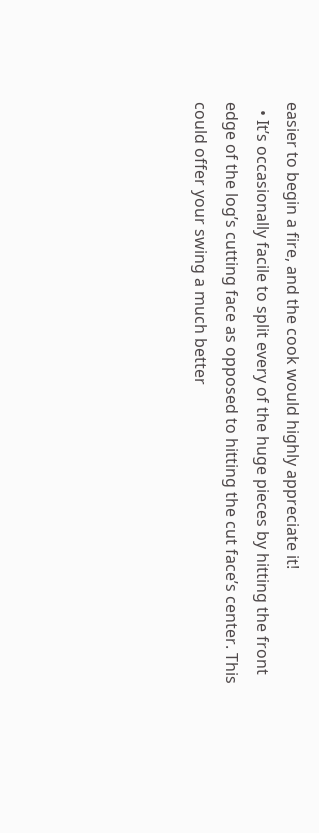easier to begin a fire, and the cook would highly appreciate it!
  • It’s occasionally facile to split every of the huge pieces by hitting the front edge of the log’s cutting face as opposed to hitting the cut face’s center. This could offer your swing a much better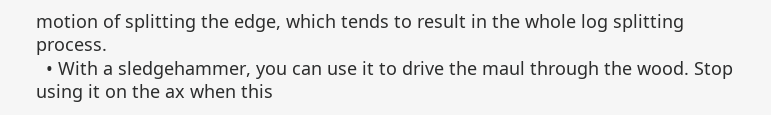motion of splitting the edge, which tends to result in the whole log splitting process.
  • With a sledgehammer, you can use it to drive the maul through the wood. Stop using it on the ax when this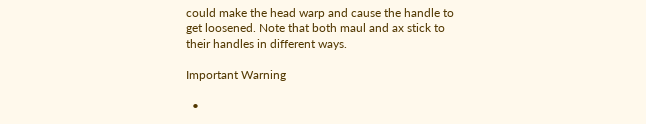could make the head warp and cause the handle to get loosened. Note that both maul and ax stick to their handles in different ways.

Important Warning

  •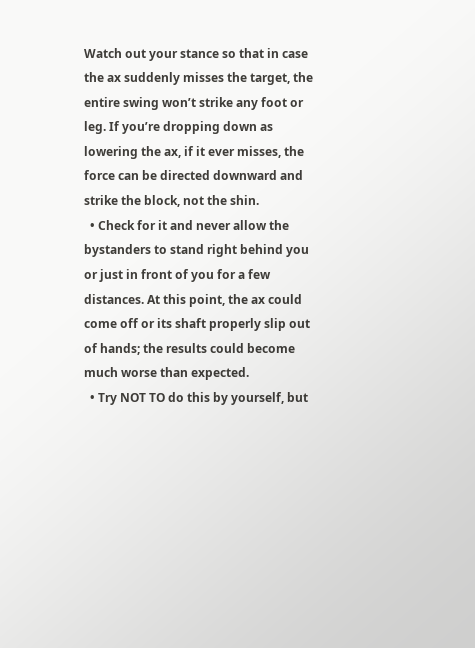Watch out your stance so that in case the ax suddenly misses the target, the entire swing won’t strike any foot or leg. If you’re dropping down as lowering the ax, if it ever misses, the force can be directed downward and strike the block, not the shin.
  • Check for it and never allow the bystanders to stand right behind you or just in front of you for a few distances. At this point, the ax could come off or its shaft properly slip out of hands; the results could become much worse than expected.
  • Try NOT TO do this by yourself, but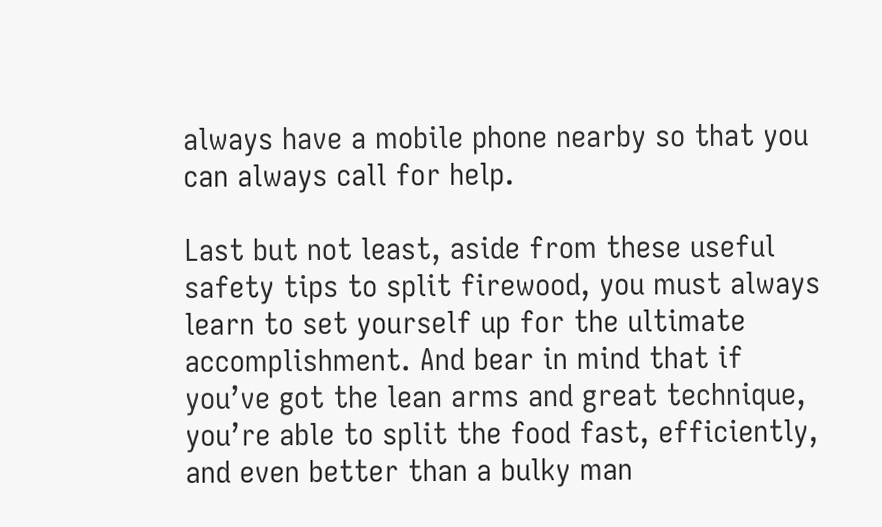always have a mobile phone nearby so that you can always call for help.

Last but not least, aside from these useful safety tips to split firewood, you must always learn to set yourself up for the ultimate accomplishment. And bear in mind that if you’ve got the lean arms and great technique, you’re able to split the food fast, efficiently, and even better than a bulky man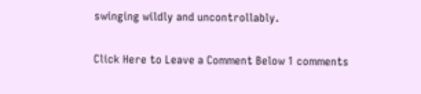swinging wildly and uncontrollably.

Click Here to Leave a Comment Below 1 comments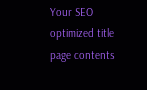Your SEO optimized title page contents